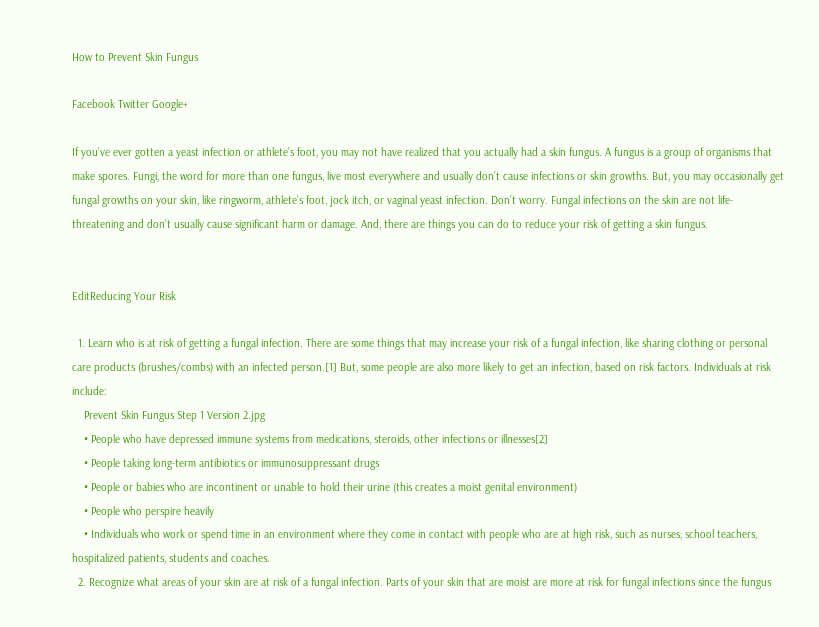How to Prevent Skin Fungus

Facebook Twitter Google+

If you’ve ever gotten a yeast infection or athlete’s foot, you may not have realized that you actually had a skin fungus. A fungus is a group of organisms that make spores. Fungi, the word for more than one fungus, live most everywhere and usually don’t cause infections or skin growths. But, you may occasionally get fungal growths on your skin, like ringworm, athlete’s foot, jock itch, or vaginal yeast infection. Don’t worry. Fungal infections on the skin are not life-threatening and don’t usually cause significant harm or damage. And, there are things you can do to reduce your risk of getting a skin fungus.


EditReducing Your Risk

  1. Learn who is at risk of getting a fungal infection. There are some things that may increase your risk of a fungal infection, like sharing clothing or personal care products (brushes/combs) with an infected person.[1] But, some people are also more likely to get an infection, based on risk factors. Individuals at risk include:
    Prevent Skin Fungus Step 1 Version 2.jpg
    • People who have depressed immune systems from medications, steroids, other infections or illnesses[2]
    • People taking long-term antibiotics or immunosuppressant drugs
    • People or babies who are incontinent or unable to hold their urine (this creates a moist genital environment)
    • People who perspire heavily
    • Individuals who work or spend time in an environment where they come in contact with people who are at high risk, such as nurses, school teachers, hospitalized patients, students and coaches.
  2. Recognize what areas of your skin are at risk of a fungal infection. Parts of your skin that are moist are more at risk for fungal infections since the fungus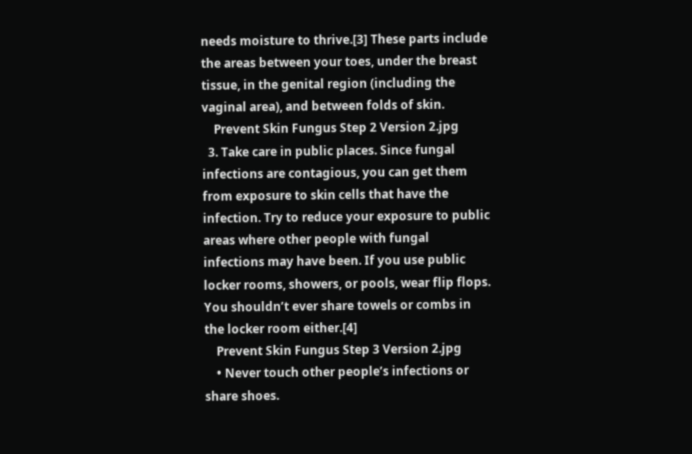needs moisture to thrive.[3] These parts include the areas between your toes, under the breast tissue, in the genital region (including the vaginal area), and between folds of skin.
    Prevent Skin Fungus Step 2 Version 2.jpg
  3. Take care in public places. Since fungal infections are contagious, you can get them from exposure to skin cells that have the infection. Try to reduce your exposure to public areas where other people with fungal infections may have been. If you use public locker rooms, showers, or pools, wear flip flops. You shouldn’t ever share towels or combs in the locker room either.[4]
    Prevent Skin Fungus Step 3 Version 2.jpg
    • Never touch other people’s infections or share shoes.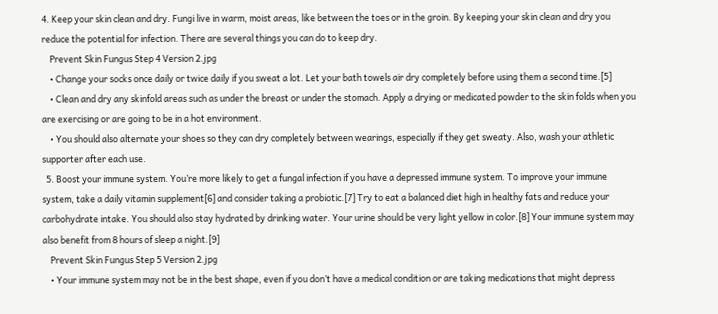4. Keep your skin clean and dry. Fungi live in warm, moist areas, like between the toes or in the groin. By keeping your skin clean and dry you reduce the potential for infection. There are several things you can do to keep dry.
    Prevent Skin Fungus Step 4 Version 2.jpg
    • Change your socks once daily or twice daily if you sweat a lot. Let your bath towels air dry completely before using them a second time.[5]
    • Clean and dry any skinfold areas such as under the breast or under the stomach. Apply a drying or medicated powder to the skin folds when you are exercising or are going to be in a hot environment.
    • You should also alternate your shoes so they can dry completely between wearings, especially if they get sweaty. Also, wash your athletic supporter after each use.
  5. Boost your immune system. You’re more likely to get a fungal infection if you have a depressed immune system. To improve your immune system, take a daily vitamin supplement[6] and consider taking a probiotic.[7] Try to eat a balanced diet high in healthy fats and reduce your carbohydrate intake. You should also stay hydrated by drinking water. Your urine should be very light yellow in color.[8] Your immune system may also benefit from 8 hours of sleep a night.[9]
    Prevent Skin Fungus Step 5 Version 2.jpg
    • Your immune system may not be in the best shape, even if you don’t have a medical condition or are taking medications that might depress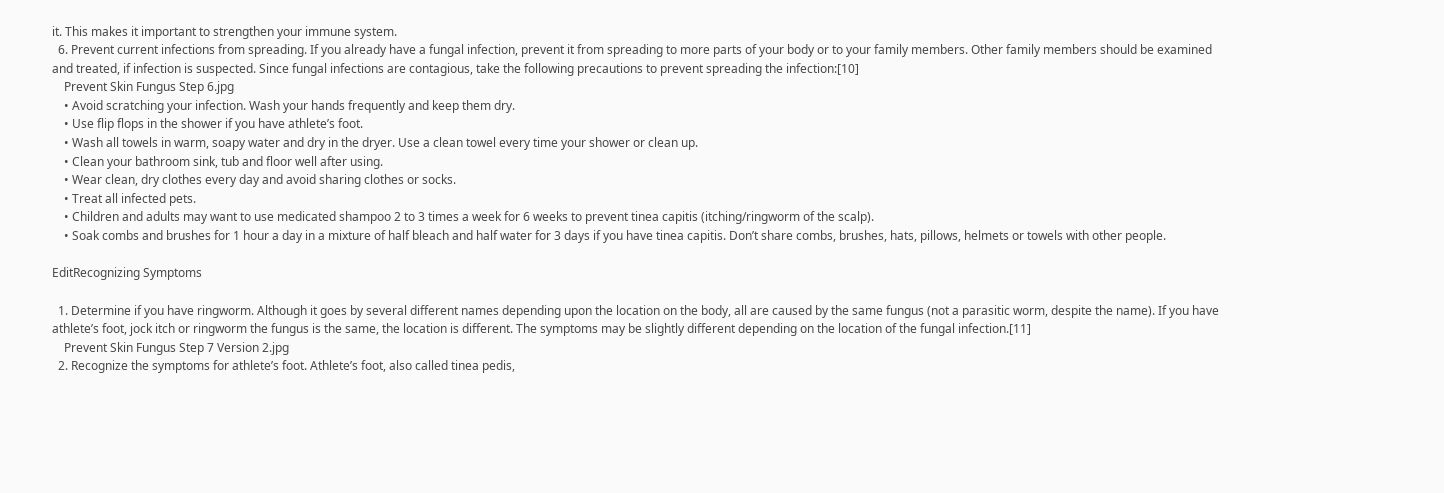it. This makes it important to strengthen your immune system.
  6. Prevent current infections from spreading. If you already have a fungal infection, prevent it from spreading to more parts of your body or to your family members. Other family members should be examined and treated, if infection is suspected. Since fungal infections are contagious, take the following precautions to prevent spreading the infection:[10]
    Prevent Skin Fungus Step 6.jpg
    • Avoid scratching your infection. Wash your hands frequently and keep them dry.
    • Use flip flops in the shower if you have athlete’s foot.
    • Wash all towels in warm, soapy water and dry in the dryer. Use a clean towel every time your shower or clean up.
    • Clean your bathroom sink, tub and floor well after using.
    • Wear clean, dry clothes every day and avoid sharing clothes or socks.
    • Treat all infected pets.
    • Children and adults may want to use medicated shampoo 2 to 3 times a week for 6 weeks to prevent tinea capitis (itching/ringworm of the scalp).
    • Soak combs and brushes for 1 hour a day in a mixture of half bleach and half water for 3 days if you have tinea capitis. Don’t share combs, brushes, hats, pillows, helmets or towels with other people.

EditRecognizing Symptoms

  1. Determine if you have ringworm. Although it goes by several different names depending upon the location on the body, all are caused by the same fungus (not a parasitic worm, despite the name). If you have athlete’s foot, jock itch or ringworm the fungus is the same, the location is different. The symptoms may be slightly different depending on the location of the fungal infection.[11]
    Prevent Skin Fungus Step 7 Version 2.jpg
  2. Recognize the symptoms for athlete’s foot. Athlete’s foot, also called tinea pedis,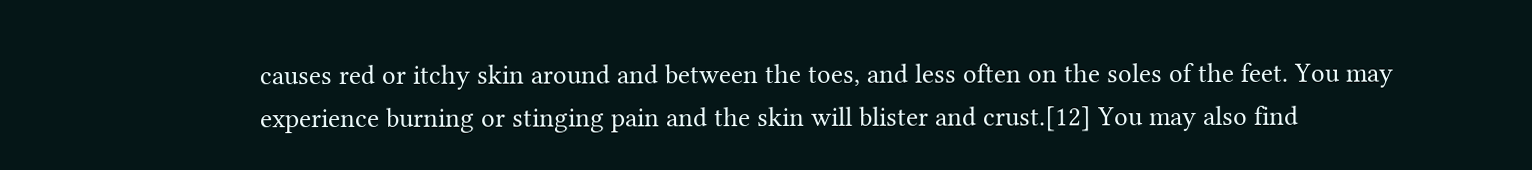causes red or itchy skin around and between the toes, and less often on the soles of the feet. You may experience burning or stinging pain and the skin will blister and crust.[12] You may also find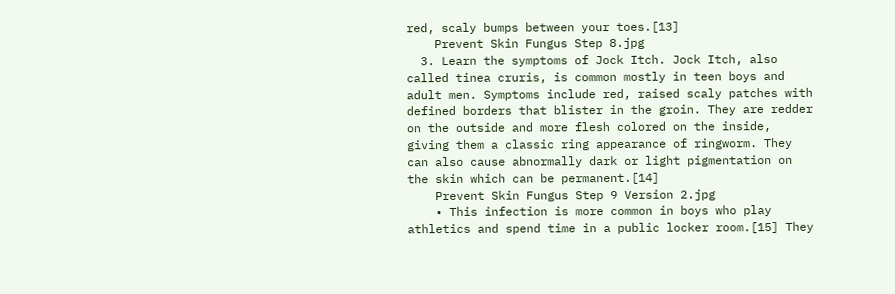red, scaly bumps between your toes.[13]
    Prevent Skin Fungus Step 8.jpg
  3. Learn the symptoms of Jock Itch. Jock Itch, also called tinea cruris, is common mostly in teen boys and adult men. Symptoms include red, raised scaly patches with defined borders that blister in the groin. They are redder on the outside and more flesh colored on the inside, giving them a classic ring appearance of ringworm. They can also cause abnormally dark or light pigmentation on the skin which can be permanent.[14]
    Prevent Skin Fungus Step 9 Version 2.jpg
    • This infection is more common in boys who play athletics and spend time in a public locker room.[15] They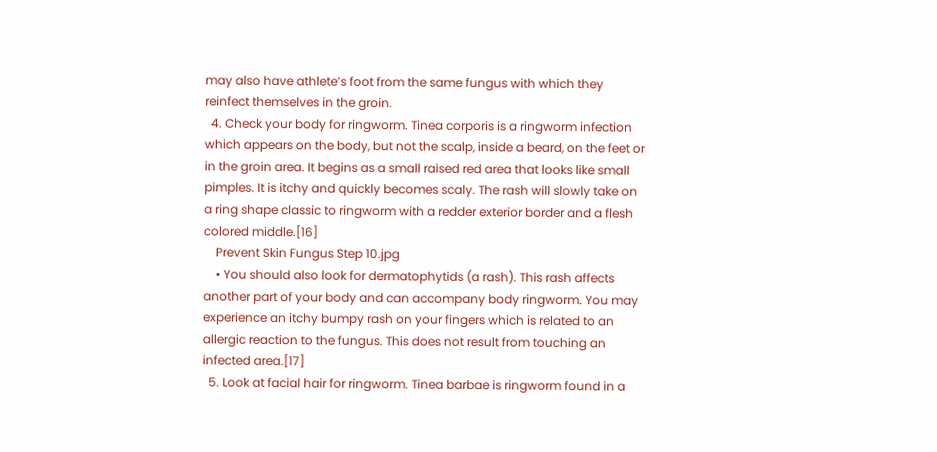may also have athlete’s foot from the same fungus with which they reinfect themselves in the groin.
  4. Check your body for ringworm. Tinea corporis is a ringworm infection which appears on the body, but not the scalp, inside a beard, on the feet or in the groin area. It begins as a small raised red area that looks like small pimples. It is itchy and quickly becomes scaly. The rash will slowly take on a ring shape classic to ringworm with a redder exterior border and a flesh colored middle.[16]
    Prevent Skin Fungus Step 10.jpg
    • You should also look for dermatophytids (a rash). This rash affects another part of your body and can accompany body ringworm. You may experience an itchy bumpy rash on your fingers which is related to an allergic reaction to the fungus. This does not result from touching an infected area.[17]
  5. Look at facial hair for ringworm. Tinea barbae is ringworm found in a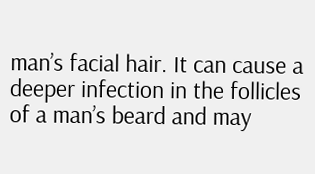man’s facial hair. It can cause a deeper infection in the follicles of a man’s beard and may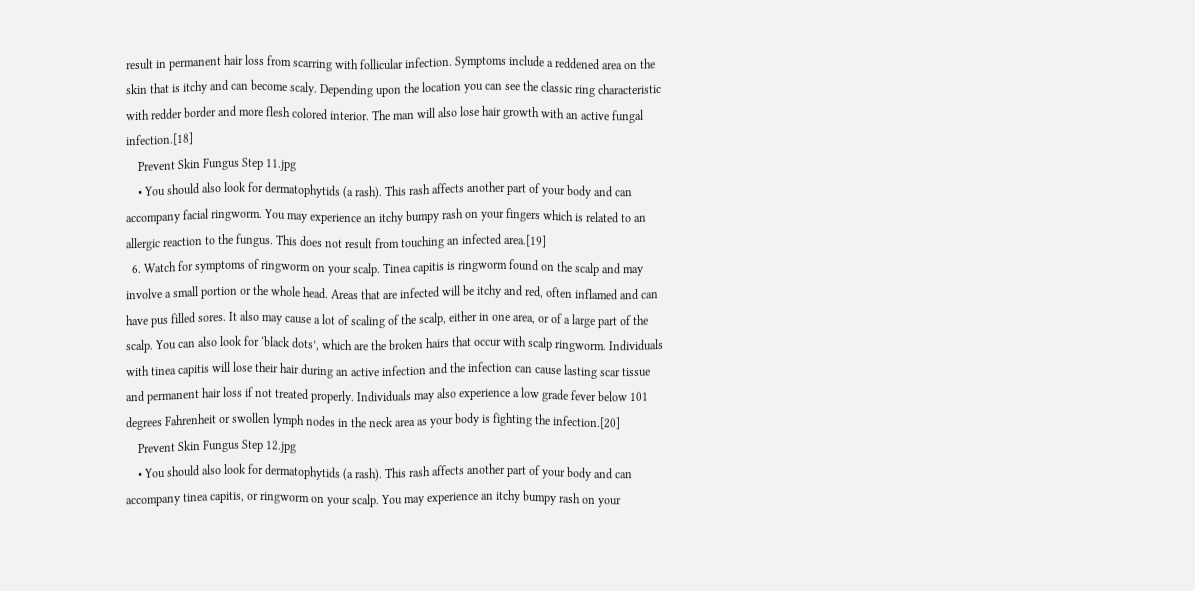result in permanent hair loss from scarring with follicular infection. Symptoms include a reddened area on the skin that is itchy and can become scaly. Depending upon the location you can see the classic ring characteristic with redder border and more flesh colored interior. The man will also lose hair growth with an active fungal infection.[18]
    Prevent Skin Fungus Step 11.jpg
    • You should also look for dermatophytids (a rash). This rash affects another part of your body and can accompany facial ringworm. You may experience an itchy bumpy rash on your fingers which is related to an allergic reaction to the fungus. This does not result from touching an infected area.[19]
  6. Watch for symptoms of ringworm on your scalp. Tinea capitis is ringworm found on the scalp and may involve a small portion or the whole head. Areas that are infected will be itchy and red, often inflamed and can have pus filled sores. It also may cause a lot of scaling of the scalp, either in one area, or of a large part of the scalp. You can also look for ‘black dots’, which are the broken hairs that occur with scalp ringworm. Individuals with tinea capitis will lose their hair during an active infection and the infection can cause lasting scar tissue and permanent hair loss if not treated properly. Individuals may also experience a low grade fever below 101 degrees Fahrenheit or swollen lymph nodes in the neck area as your body is fighting the infection.[20]
    Prevent Skin Fungus Step 12.jpg
    • You should also look for dermatophytids (a rash). This rash affects another part of your body and can accompany tinea capitis, or ringworm on your scalp. You may experience an itchy bumpy rash on your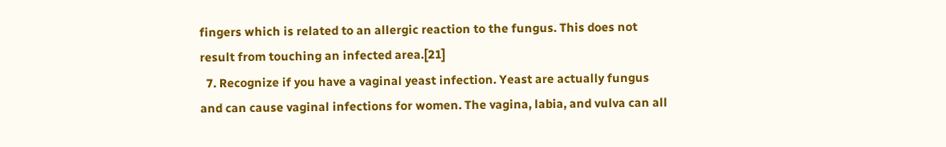fingers which is related to an allergic reaction to the fungus. This does not result from touching an infected area.[21]
  7. Recognize if you have a vaginal yeast infection. Yeast are actually fungus and can cause vaginal infections for women. The vagina, labia, and vulva can all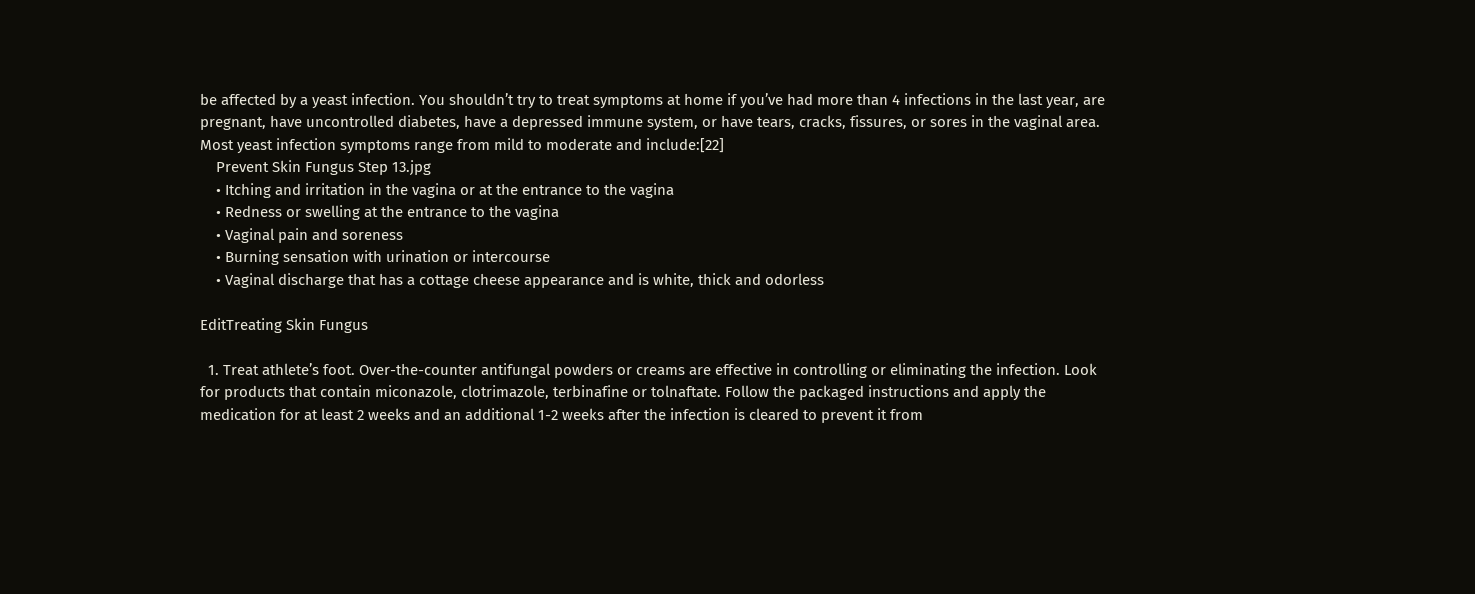be affected by a yeast infection. You shouldn’t try to treat symptoms at home if you’ve had more than 4 infections in the last year, are pregnant, have uncontrolled diabetes, have a depressed immune system, or have tears, cracks, fissures, or sores in the vaginal area. Most yeast infection symptoms range from mild to moderate and include:[22]
    Prevent Skin Fungus Step 13.jpg
    • Itching and irritation in the vagina or at the entrance to the vagina
    • Redness or swelling at the entrance to the vagina
    • Vaginal pain and soreness
    • Burning sensation with urination or intercourse
    • Vaginal discharge that has a cottage cheese appearance and is white, thick and odorless

EditTreating Skin Fungus

  1. Treat athlete’s foot. Over-the-counter antifungal powders or creams are effective in controlling or eliminating the infection. Look for products that contain miconazole, clotrimazole, terbinafine or tolnaftate. Follow the packaged instructions and apply the medication for at least 2 weeks and an additional 1-2 weeks after the infection is cleared to prevent it from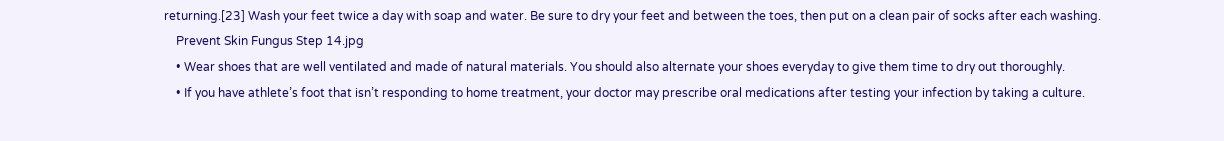returning.[23] Wash your feet twice a day with soap and water. Be sure to dry your feet and between the toes, then put on a clean pair of socks after each washing.
    Prevent Skin Fungus Step 14.jpg
    • Wear shoes that are well ventilated and made of natural materials. You should also alternate your shoes everyday to give them time to dry out thoroughly.
    • If you have athlete’s foot that isn’t responding to home treatment, your doctor may prescribe oral medications after testing your infection by taking a culture.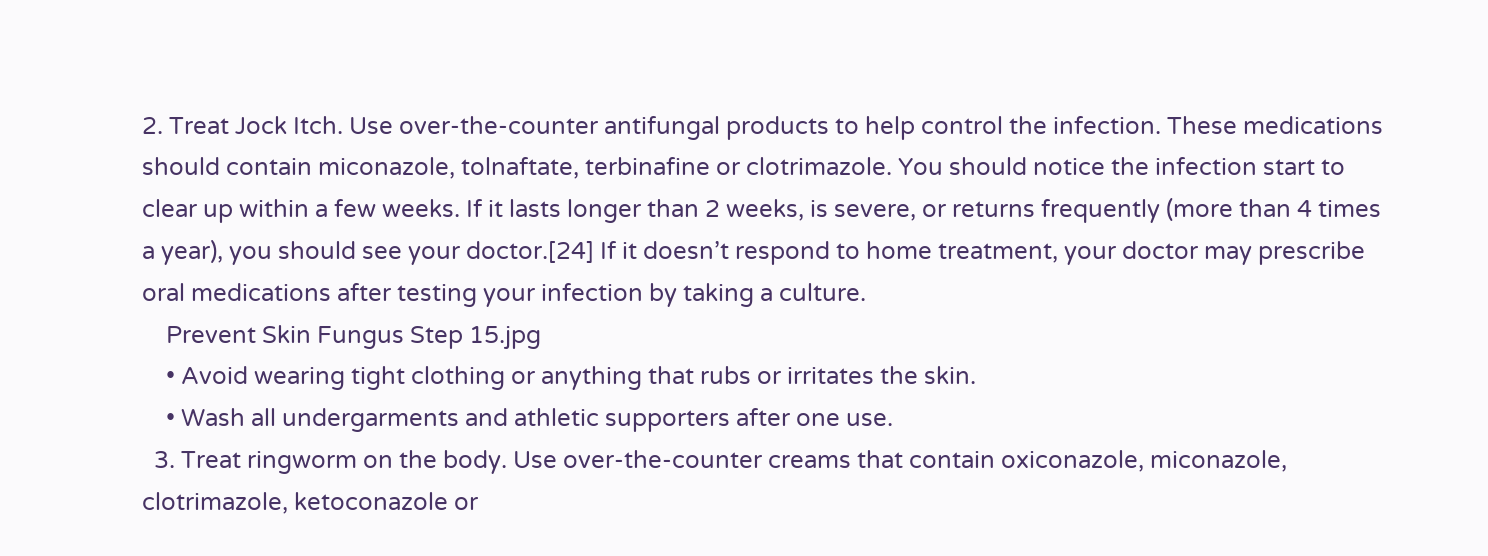2. Treat Jock Itch. Use over-the-counter antifungal products to help control the infection. These medications should contain miconazole, tolnaftate, terbinafine or clotrimazole. You should notice the infection start to clear up within a few weeks. If it lasts longer than 2 weeks, is severe, or returns frequently (more than 4 times a year), you should see your doctor.[24] If it doesn’t respond to home treatment, your doctor may prescribe oral medications after testing your infection by taking a culture.
    Prevent Skin Fungus Step 15.jpg
    • Avoid wearing tight clothing or anything that rubs or irritates the skin.
    • Wash all undergarments and athletic supporters after one use.
  3. Treat ringworm on the body. Use over-the-counter creams that contain oxiconazole, miconazole, clotrimazole, ketoconazole or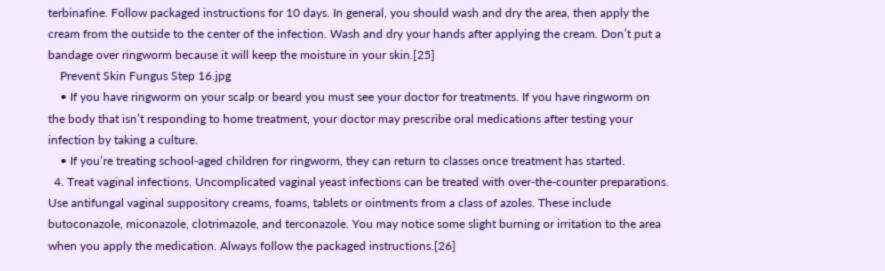terbinafine. Follow packaged instructions for 10 days. In general, you should wash and dry the area, then apply the cream from the outside to the center of the infection. Wash and dry your hands after applying the cream. Don’t put a bandage over ringworm because it will keep the moisture in your skin.[25]
    Prevent Skin Fungus Step 16.jpg
    • If you have ringworm on your scalp or beard you must see your doctor for treatments. If you have ringworm on the body that isn’t responding to home treatment, your doctor may prescribe oral medications after testing your infection by taking a culture.
    • If you’re treating school-aged children for ringworm, they can return to classes once treatment has started.
  4. Treat vaginal infections. Uncomplicated vaginal yeast infections can be treated with over-the-counter preparations. Use antifungal vaginal suppository creams, foams, tablets or ointments from a class of azoles. These include butoconazole, miconazole, clotrimazole, and terconazole. You may notice some slight burning or irritation to the area when you apply the medication. Always follow the packaged instructions.[26]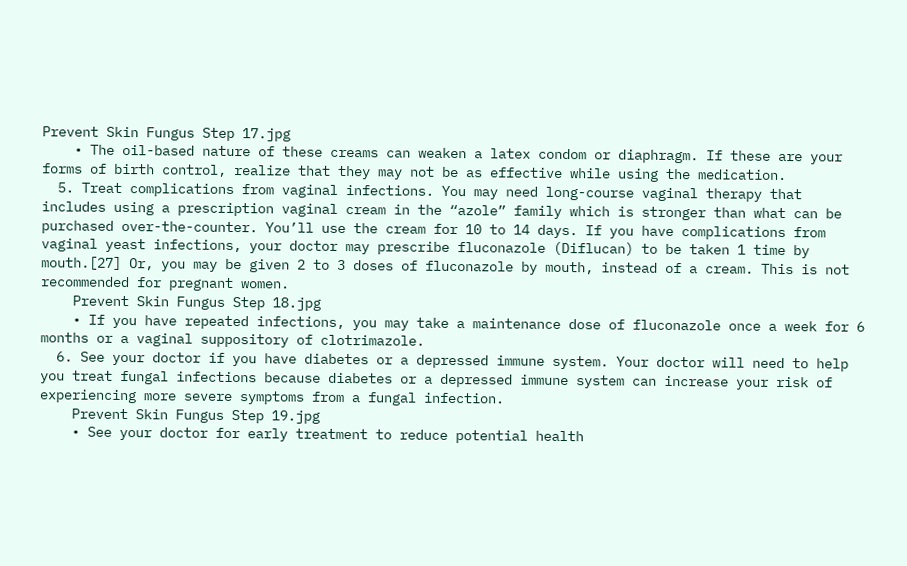Prevent Skin Fungus Step 17.jpg
    • The oil-based nature of these creams can weaken a latex condom or diaphragm. If these are your forms of birth control, realize that they may not be as effective while using the medication.
  5. Treat complications from vaginal infections. You may need long-course vaginal therapy that includes using a prescription vaginal cream in the “azole” family which is stronger than what can be purchased over-the-counter. You’ll use the cream for 10 to 14 days. If you have complications from vaginal yeast infections, your doctor may prescribe fluconazole (Diflucan) to be taken 1 time by mouth.[27] Or, you may be given 2 to 3 doses of fluconazole by mouth, instead of a cream. This is not recommended for pregnant women.
    Prevent Skin Fungus Step 18.jpg
    • If you have repeated infections, you may take a maintenance dose of fluconazole once a week for 6 months or a vaginal suppository of clotrimazole.
  6. See your doctor if you have diabetes or a depressed immune system. Your doctor will need to help you treat fungal infections because diabetes or a depressed immune system can increase your risk of experiencing more severe symptoms from a fungal infection.
    Prevent Skin Fungus Step 19.jpg
    • See your doctor for early treatment to reduce potential health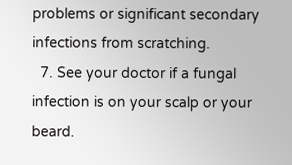problems or significant secondary infections from scratching.
  7. See your doctor if a fungal infection is on your scalp or your beard.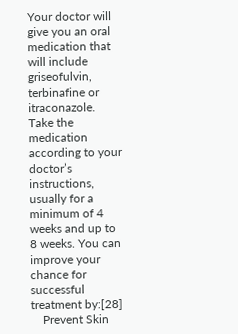Your doctor will give you an oral medication that will include griseofulvin, terbinafine or itraconazole. Take the medication according to your doctor’s instructions, usually for a minimum of 4 weeks and up to 8 weeks. You can improve your chance for successful treatment by:[28]
    Prevent Skin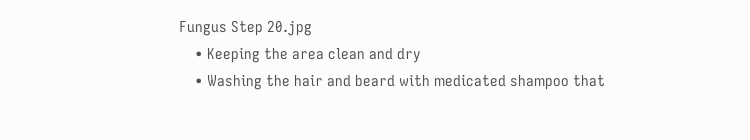Fungus Step 20.jpg
    • Keeping the area clean and dry
    • Washing the hair and beard with medicated shampoo that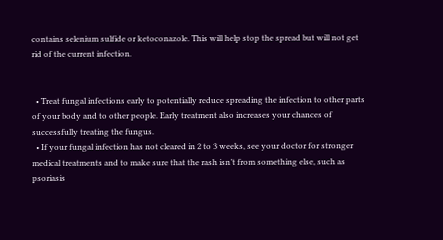contains selenium sulfide or ketoconazole. This will help stop the spread but will not get rid of the current infection.


  • Treat fungal infections early to potentially reduce spreading the infection to other parts of your body and to other people. Early treatment also increases your chances of successfully treating the fungus.
  • If your fungal infection has not cleared in 2 to 3 weeks, see your doctor for stronger medical treatments and to make sure that the rash isn’t from something else, such as psoriasis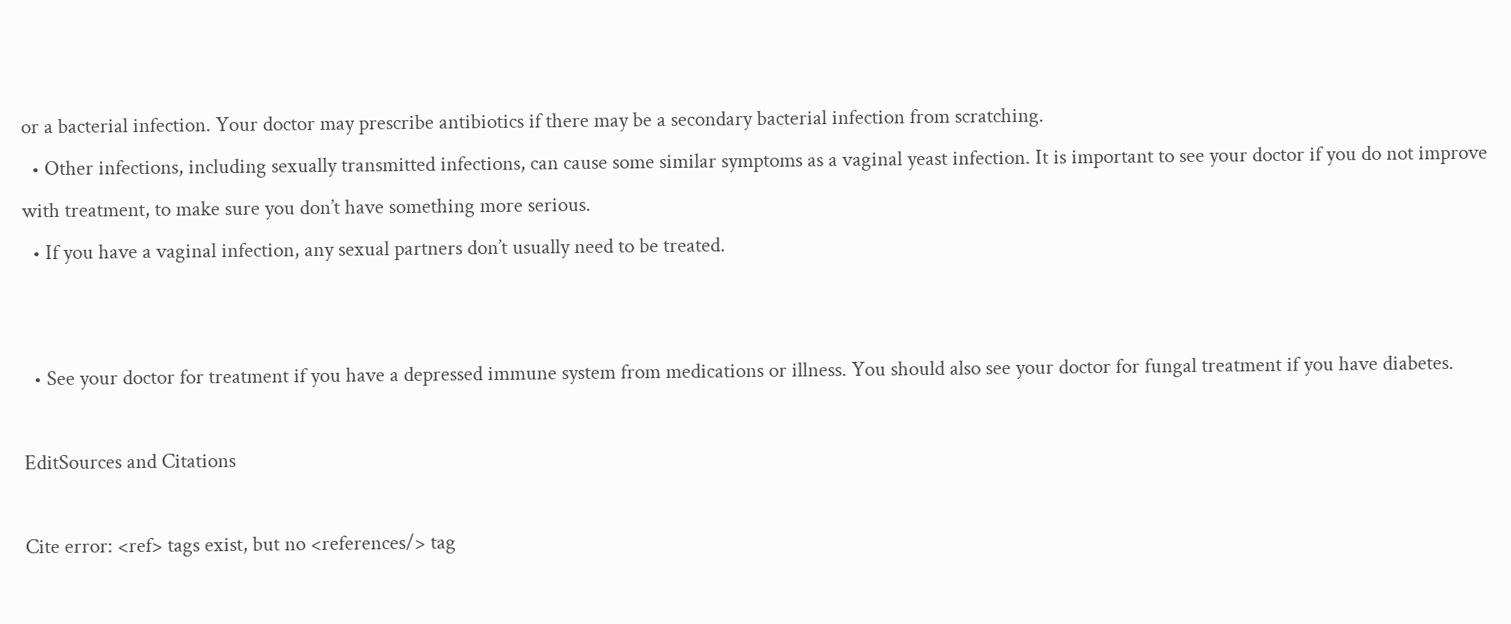or a bacterial infection. Your doctor may prescribe antibiotics if there may be a secondary bacterial infection from scratching.
  • Other infections, including sexually transmitted infections, can cause some similar symptoms as a vaginal yeast infection. It is important to see your doctor if you do not improve with treatment, to make sure you don’t have something more serious.
  • If you have a vaginal infection, any sexual partners don’t usually need to be treated.


  • See your doctor for treatment if you have a depressed immune system from medications or illness. You should also see your doctor for fungal treatment if you have diabetes.

EditSources and Citations

Cite error: <ref> tags exist, but no <references/> tag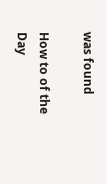was found

How to of the Day